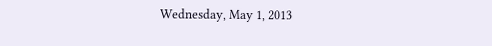Wednesday, May 1, 2013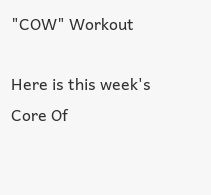"COW" Workout

Here is this week's Core Of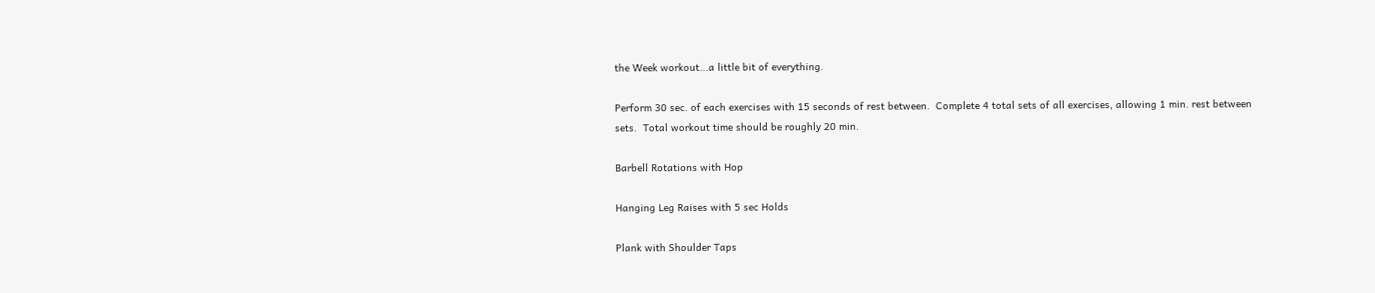the Week workout...a little bit of everything.

Perform 30 sec. of each exercises with 15 seconds of rest between.  Complete 4 total sets of all exercises, allowing 1 min. rest between sets.  Total workout time should be roughly 20 min.

Barbell Rotations with Hop

Hanging Leg Raises with 5 sec Holds

Plank with Shoulder Taps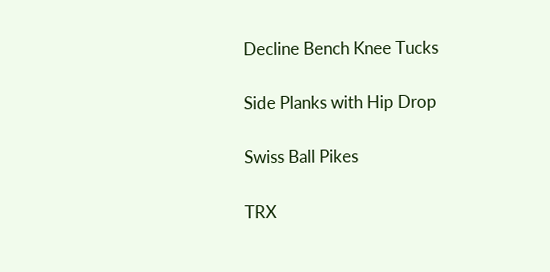Decline Bench Knee Tucks

Side Planks with Hip Drop

Swiss Ball Pikes

TRX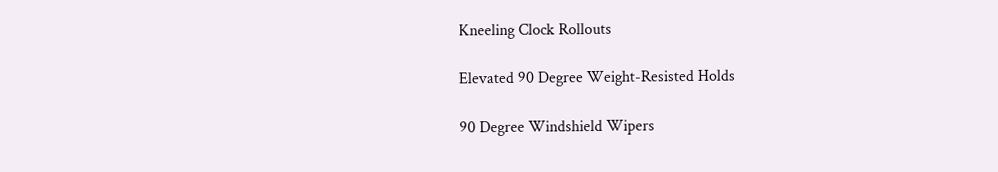Kneeling Clock Rollouts

Elevated 90 Degree Weight-Resisted Holds

90 Degree Windshield Wipers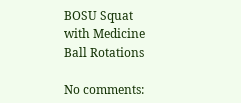BOSU Squat with Medicine Ball Rotations

No comments: